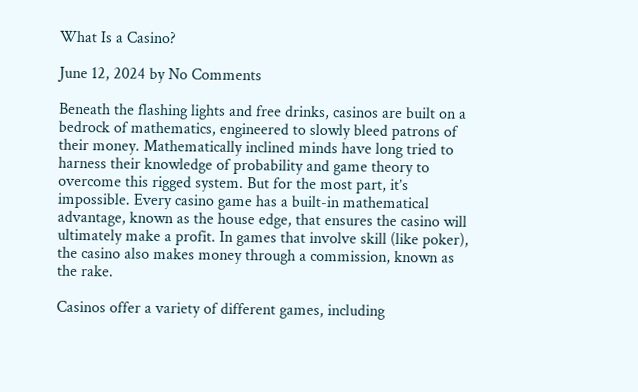What Is a Casino?

June 12, 2024 by No Comments

Beneath the flashing lights and free drinks, casinos are built on a bedrock of mathematics, engineered to slowly bleed patrons of their money. Mathematically inclined minds have long tried to harness their knowledge of probability and game theory to overcome this rigged system. But for the most part, it’s impossible. Every casino game has a built-in mathematical advantage, known as the house edge, that ensures the casino will ultimately make a profit. In games that involve skill (like poker), the casino also makes money through a commission, known as the rake.

Casinos offer a variety of different games, including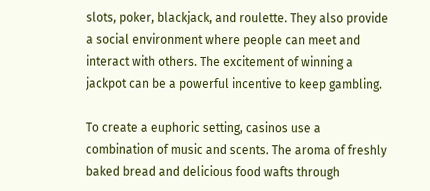slots, poker, blackjack, and roulette. They also provide a social environment where people can meet and interact with others. The excitement of winning a jackpot can be a powerful incentive to keep gambling.

To create a euphoric setting, casinos use a combination of music and scents. The aroma of freshly baked bread and delicious food wafts through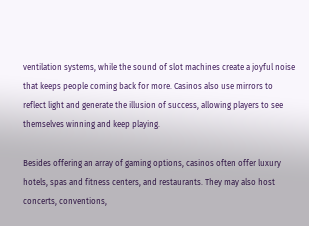ventilation systems, while the sound of slot machines create a joyful noise that keeps people coming back for more. Casinos also use mirrors to reflect light and generate the illusion of success, allowing players to see themselves winning and keep playing.

Besides offering an array of gaming options, casinos often offer luxury hotels, spas and fitness centers, and restaurants. They may also host concerts, conventions,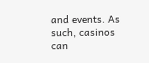and events. As such, casinos can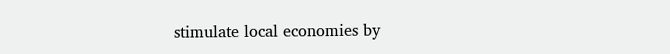stimulate local economies by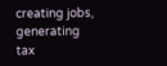creating jobs, generating tax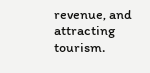revenue, and attracting tourism.